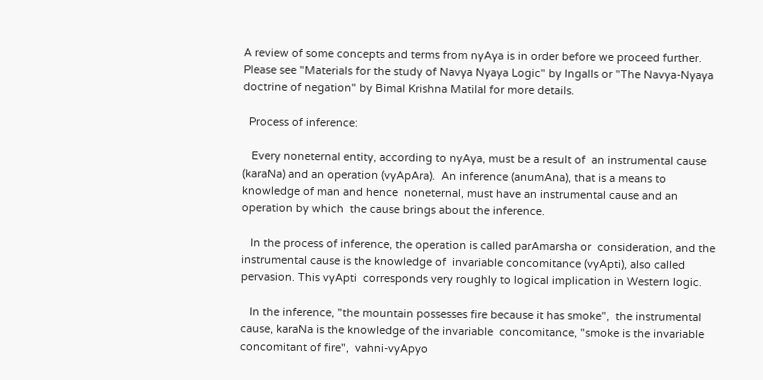A review of some concepts and terms from nyAya is in order before we proceed further. Please see "Materials for the study of Navya Nyaya Logic" by Ingalls or "The Navya-Nyaya doctrine of negation" by Bimal Krishna Matilal for more details.

  Process of inference:

   Every noneternal entity, according to nyAya, must be a result of  an instrumental cause (karaNa) and an operation (vyApAra).  An inference (anumAna), that is a means to knowledge of man and hence  noneternal, must have an instrumental cause and an operation by which  the cause brings about the inference.

   In the process of inference, the operation is called parAmarsha or  consideration, and the instrumental cause is the knowledge of  invariable concomitance (vyApti), also called pervasion. This vyApti  corresponds very roughly to logical implication in Western logic.

   In the inference, "the mountain possesses fire because it has smoke",  the instrumental cause, karaNa is the knowledge of the invariable  concomitance, "smoke is the invariable concomitant of fire",  vahni-vyApyo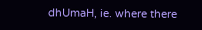dhUmaH, ie. where there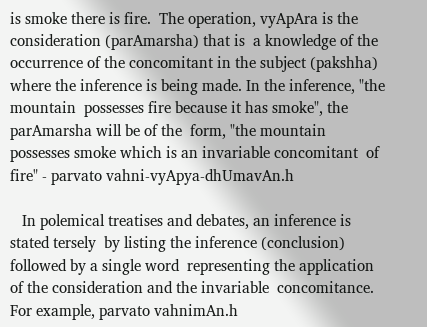is smoke there is fire.  The operation, vyApAra is the consideration (parAmarsha) that is  a knowledge of the occurrence of the concomitant in the subject (pakshha)  where the inference is being made. In the inference, "the mountain  possesses fire because it has smoke", the parAmarsha will be of the  form, "the mountain possesses smoke which is an invariable concomitant  of fire" - parvato vahni-vyApya-dhUmavAn.h

   In polemical treatises and debates, an inference is stated tersely  by listing the inference (conclusion) followed by a single word  representing the application of the consideration and the invariable  concomitance. For example, parvato vahnimAn.h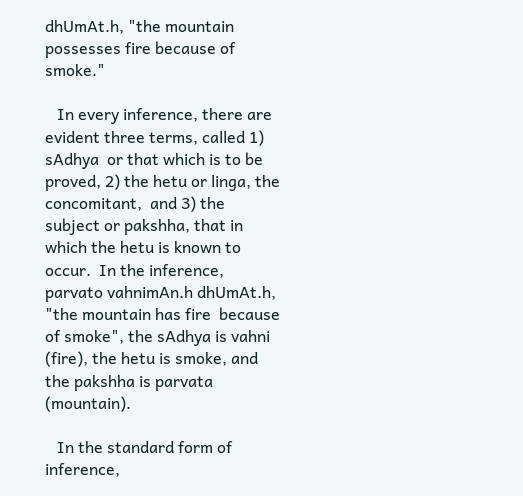dhUmAt.h, "the mountain  possesses fire because of smoke."

   In every inference, there are evident three terms, called 1) sAdhya  or that which is to be proved, 2) the hetu or linga, the concomitant,  and 3) the subject or pakshha, that in which the hetu is known to occur.  In the inference, parvato vahnimAn.h dhUmAt.h, "the mountain has fire  because of smoke", the sAdhya is vahni (fire), the hetu is smoke, and  the pakshha is parvata (mountain).

   In the standard form of inference,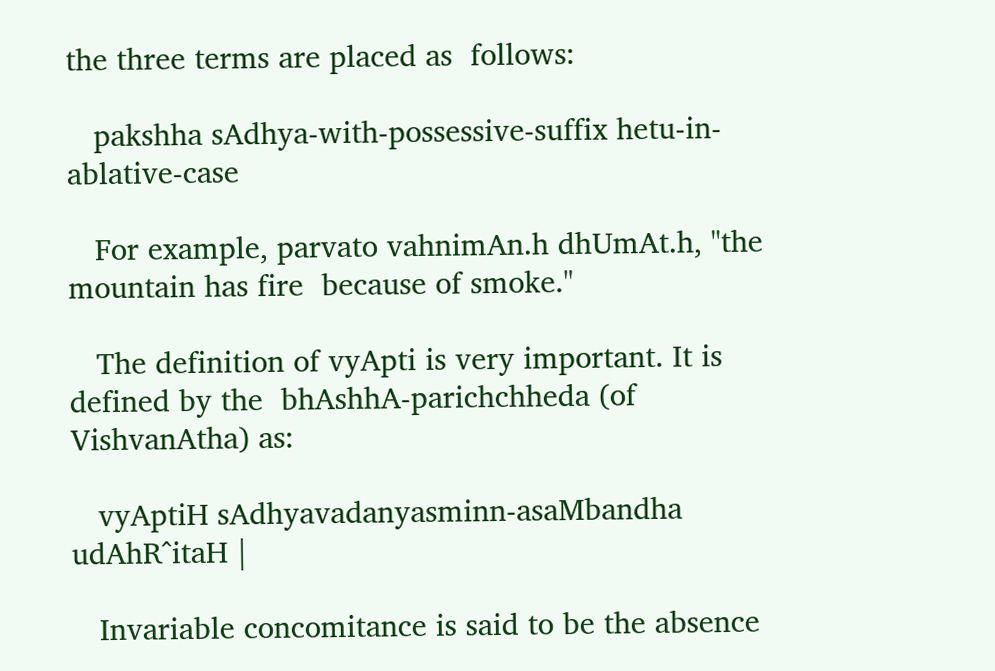the three terms are placed as  follows:

   pakshha sAdhya-with-possessive-suffix hetu-in-ablative-case

   For example, parvato vahnimAn.h dhUmAt.h, "the mountain has fire  because of smoke."

   The definition of vyApti is very important. It is defined by the  bhAshhA-parichchheda (of VishvanAtha) as:

   vyAptiH sAdhyavadanyasminn-asaMbandha udAhR^itaH |

   Invariable concomitance is said to be the absence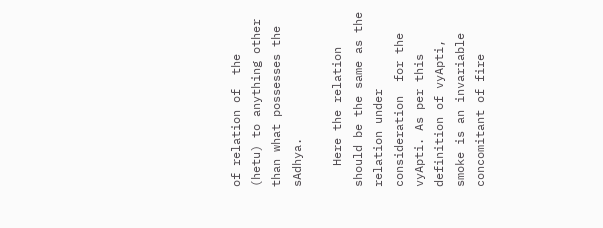of relation of  the (hetu) to anything other than what possesses the sAdhya.

   Here the relation should be the same as the relation under consideration  for the vyApti. As per this definition of vyApti, smoke is an invariable  concomitant of fire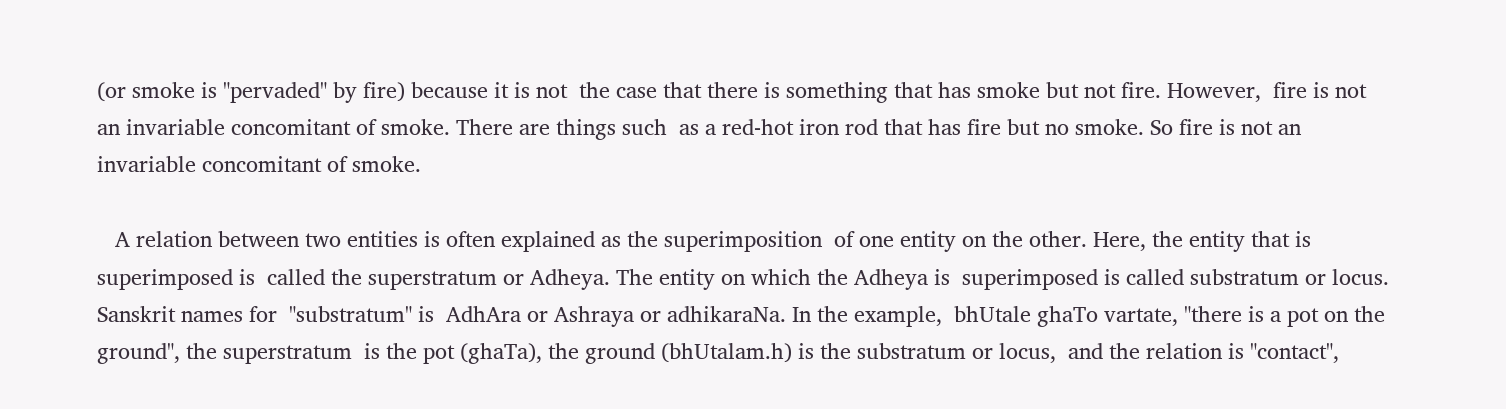(or smoke is "pervaded" by fire) because it is not  the case that there is something that has smoke but not fire. However,  fire is not an invariable concomitant of smoke. There are things such  as a red-hot iron rod that has fire but no smoke. So fire is not an  invariable concomitant of smoke.

   A relation between two entities is often explained as the superimposition  of one entity on the other. Here, the entity that is superimposed is  called the superstratum or Adheya. The entity on which the Adheya is  superimposed is called substratum or locus. Sanskrit names for  "substratum" is  AdhAra or Ashraya or adhikaraNa. In the example,  bhUtale ghaTo vartate, "there is a pot on the ground", the superstratum  is the pot (ghaTa), the ground (bhUtalam.h) is the substratum or locus,  and the relation is "contact",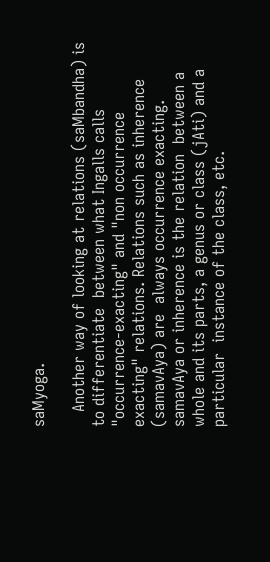saMyoga.

   Another way of looking at relations (saMbandha) is to differentiate  between what Ingalls calls "occurrence-exacting" and "non occurrence  exacting" relations. Relations such as inherence (samavAya) are  always occurrence exacting. samavAya or inherence is the relation  between a whole and its parts, a genus or class (jAti) and a particular  instance of the class, etc.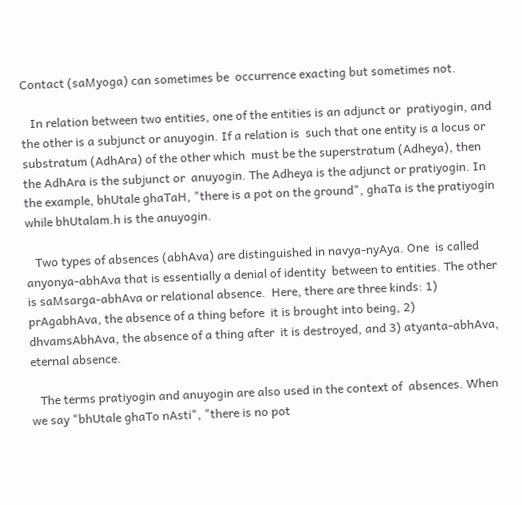Contact (saMyoga) can sometimes be  occurrence exacting but sometimes not.

   In relation between two entities, one of the entities is an adjunct or  pratiyogin, and the other is a subjunct or anuyogin. If a relation is  such that one entity is a locus or substratum (AdhAra) of the other which  must be the superstratum (Adheya), then the AdhAra is the subjunct or  anuyogin. The Adheya is the adjunct or pratiyogin. In the example, bhUtale ghaTaH, "there is a pot on the ground", ghaTa is the pratiyogin  while bhUtalam.h is the anuyogin.

   Two types of absences (abhAva) are distinguished in navya-nyAya. One  is called anyonya-abhAva that is essentially a denial of identity  between to entities. The other is saMsarga-abhAva or relational absence.  Here, there are three kinds: 1) prAgabhAva, the absence of a thing before  it is brought into being, 2) dhvamsAbhAva, the absence of a thing after  it is destroyed, and 3) atyanta-abhAva, eternal absence.

   The terms pratiyogin and anuyogin are also used in the context of  absences. When we say "bhUtale ghaTo nAsti", "there is no pot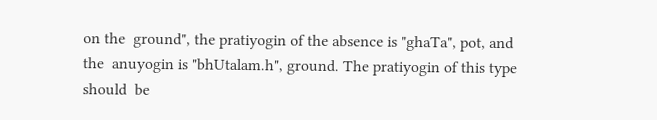on the  ground", the pratiyogin of the absence is "ghaTa", pot, and the  anuyogin is "bhUtalam.h", ground. The pratiyogin of this type should  be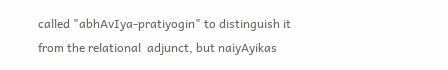called "abhAvIya-pratiyogin" to distinguish it from the relational  adjunct, but naiyAyikas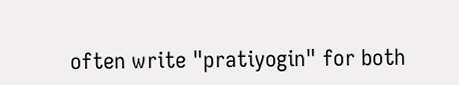often write "pratiyogin" for both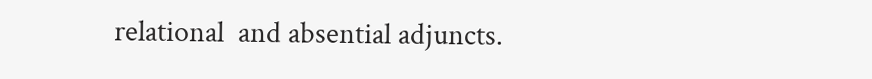relational  and absential adjuncts.